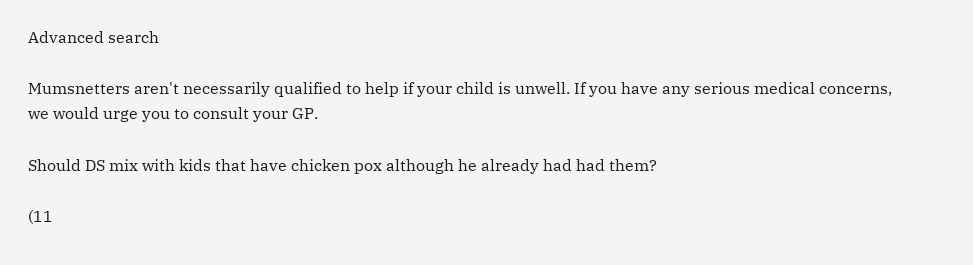Advanced search

Mumsnetters aren't necessarily qualified to help if your child is unwell. If you have any serious medical concerns, we would urge you to consult your GP.

Should DS mix with kids that have chicken pox although he already had had them?

(11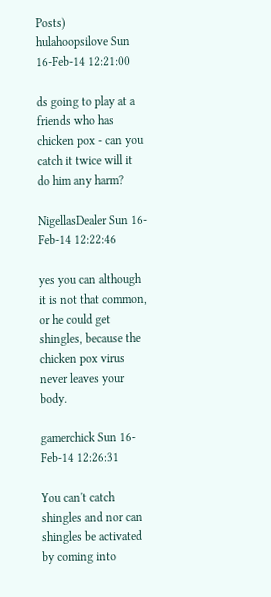Posts)
hulahoopsilove Sun 16-Feb-14 12:21:00

ds going to play at a friends who has chicken pox - can you catch it twice will it do him any harm?

NigellasDealer Sun 16-Feb-14 12:22:46

yes you can although it is not that common, or he could get shingles, because the chicken pox virus never leaves your body.

gamerchick Sun 16-Feb-14 12:26:31

You can't catch shingles and nor can shingles be activated by coming into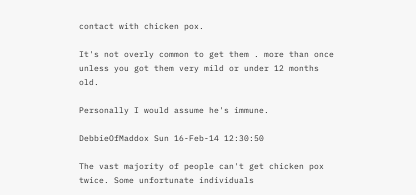contact with chicken pox.

It's not overly common to get them . more than once unless you got them very mild or under 12 months old.

Personally I would assume he's immune.

DebbieOfMaddox Sun 16-Feb-14 12:30:50

The vast majority of people can't get chicken pox twice. Some unfortunate individuals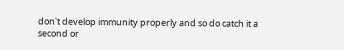don't develop immunity properly and so do catch it a second or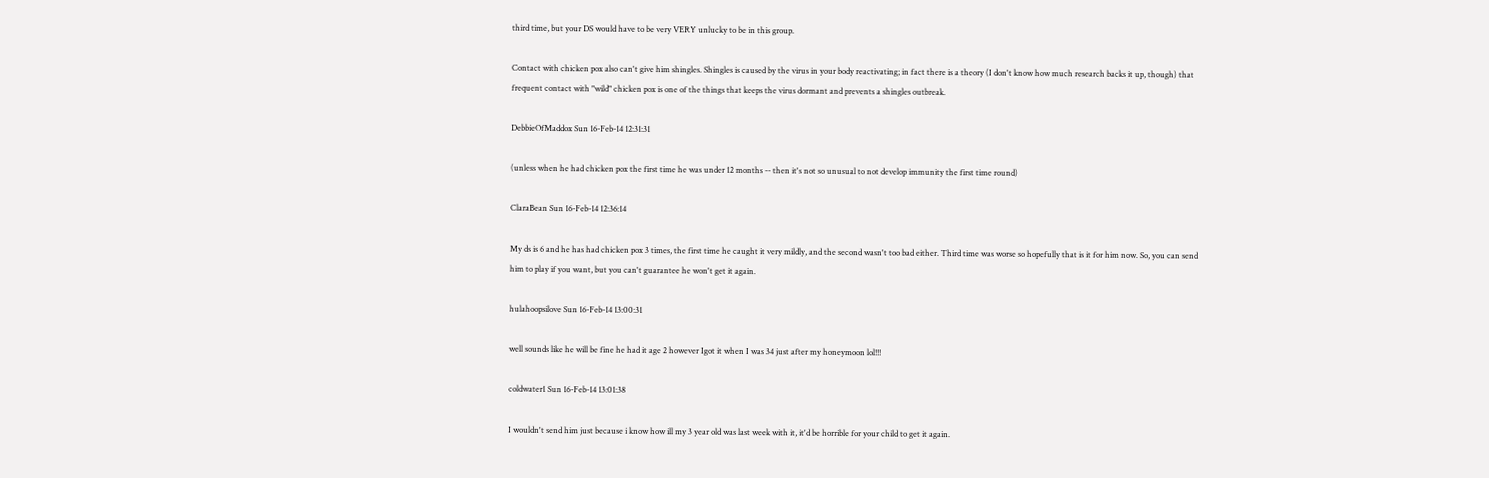third time, but your DS would have to be very VERY unlucky to be in this group.

Contact with chicken pox also can't give him shingles. Shingles is caused by the virus in your body reactivating; in fact there is a theory (I don't know how much research backs it up, though) that frequent contact with "wild" chicken pox is one of the things that keeps the virus dormant and prevents a shingles outbreak.

DebbieOfMaddox Sun 16-Feb-14 12:31:31

(unless when he had chicken pox the first time he was under 12 months -- then it's not so unusual to not develop immunity the first time round)

ClaraBean Sun 16-Feb-14 12:36:14

My ds is 6 and he has had chicken pox 3 times, the first time he caught it very mildly, and the second wasn't too bad either. Third time was worse so hopefully that is it for him now. So, you can send him to play if you want, but you can't guarantee he won't get it again.

hulahoopsilove Sun 16-Feb-14 13:00:31

well sounds like he will be fine he had it age 2 however Igot it when I was 34 just after my honeymoon lol!!!

coldwater1 Sun 16-Feb-14 13:01:38

I wouldn't send him just because i know how ill my 3 year old was last week with it, it'd be horrible for your child to get it again.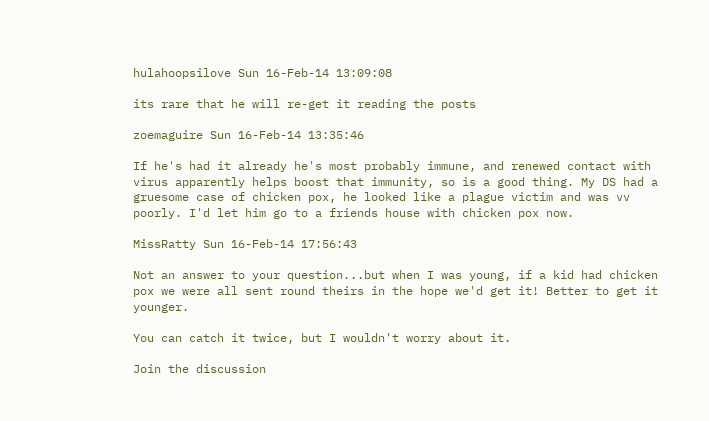hulahoopsilove Sun 16-Feb-14 13:09:08

its rare that he will re-get it reading the posts

zoemaguire Sun 16-Feb-14 13:35:46

If he's had it already he's most probably immune, and renewed contact with virus apparently helps boost that immunity, so is a good thing. My DS had a gruesome case of chicken pox, he looked like a plague victim and was vv poorly. I'd let him go to a friends house with chicken pox now.

MissRatty Sun 16-Feb-14 17:56:43

Not an answer to your question...but when I was young, if a kid had chicken pox we were all sent round theirs in the hope we'd get it! Better to get it younger.

You can catch it twice, but I wouldn't worry about it.

Join the discussion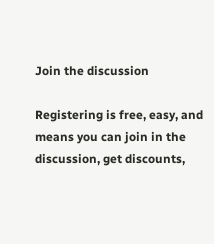Join the discussion

Registering is free, easy, and means you can join in the discussion, get discounts,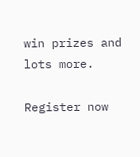win prizes and lots more.

Register now